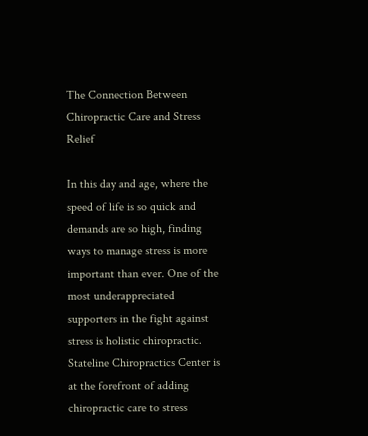The Connection Between Chiropractic Care and Stress Relief

In this day and age, where the speed of life is so quick and demands are so high, finding ways to manage stress is more important than ever. One of the most underappreciated supporters in the fight against stress is holistic chiropractic. Stateline Chiropractics Center is at the forefront of adding chiropractic care to stress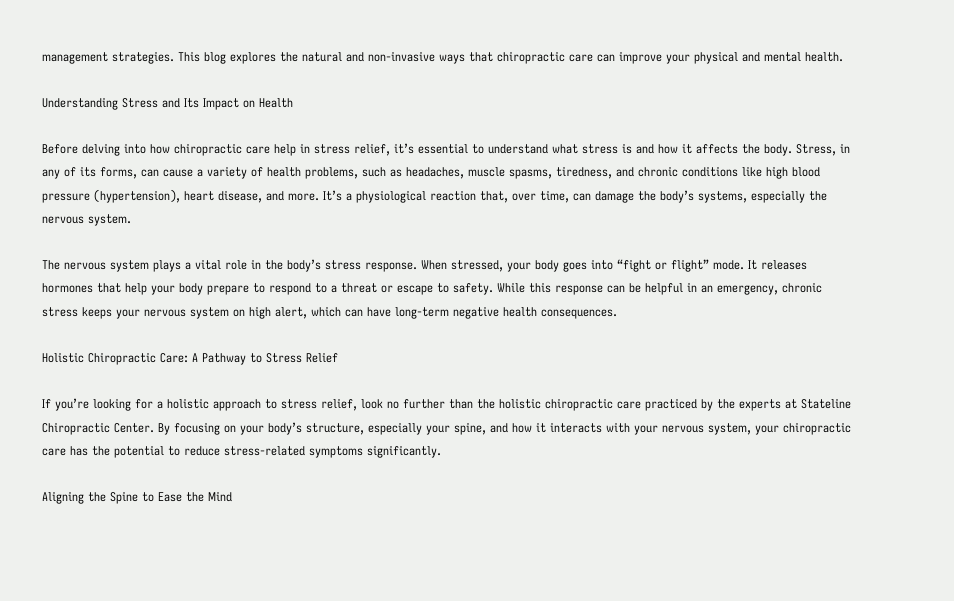management strategies. This blog explores the natural and non-invasive ways that chiropractic care can improve your physical and mental health.

Understanding Stress and Its Impact on Health

Before delving into how chiropractic care help in stress relief, it’s essential to understand what stress is and how it affects the body. Stress, in any of its forms, can cause a variety of health problems, such as headaches, muscle spasms, tiredness, and chronic conditions like high blood pressure (hypertension), heart disease, and more. It’s a physiological reaction that, over time, can damage the body’s systems, especially the nervous system.

The nervous system plays a vital role in the body’s stress response. When stressed, your body goes into “fight or flight” mode. It releases hormones that help your body prepare to respond to a threat or escape to safety. While this response can be helpful in an emergency, chronic stress keeps your nervous system on high alert, which can have long-term negative health consequences.

Holistic Chiropractic Care: A Pathway to Stress Relief

If you’re looking for a holistic approach to stress relief, look no further than the holistic chiropractic care practiced by the experts at Stateline Chiropractic Center. By focusing on your body’s structure, especially your spine, and how it interacts with your nervous system, your chiropractic care has the potential to reduce stress-related symptoms significantly.

Aligning the Spine to Ease the Mind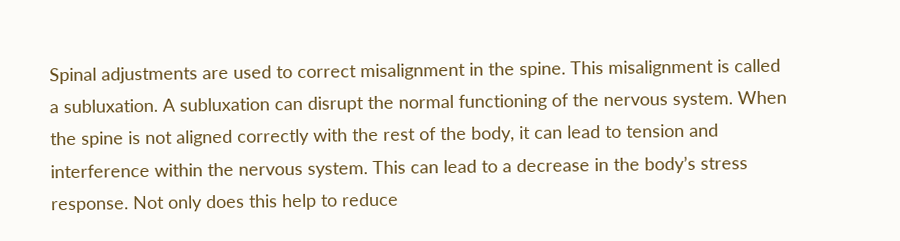Spinal adjustments are used to correct misalignment in the spine. This misalignment is called a subluxation. A subluxation can disrupt the normal functioning of the nervous system. When the spine is not aligned correctly with the rest of the body, it can lead to tension and interference within the nervous system. This can lead to a decrease in the body’s stress response. Not only does this help to reduce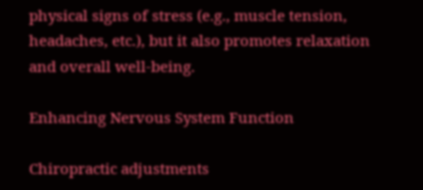physical signs of stress (e.g., muscle tension, headaches, etc.), but it also promotes relaxation and overall well-being.

Enhancing Nervous System Function

Chiropractic adjustments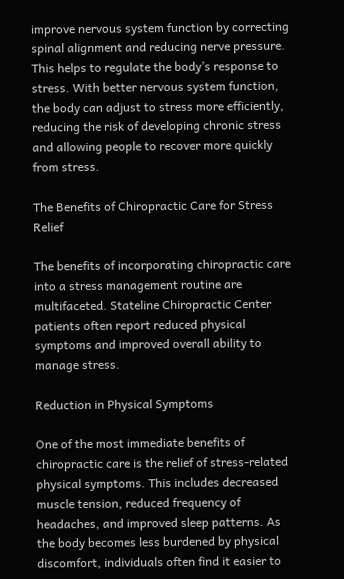improve nervous system function by correcting spinal alignment and reducing nerve pressure. This helps to regulate the body’s response to stress. With better nervous system function, the body can adjust to stress more efficiently, reducing the risk of developing chronic stress and allowing people to recover more quickly from stress.

The Benefits of Chiropractic Care for Stress Relief

The benefits of incorporating chiropractic care into a stress management routine are multifaceted. Stateline Chiropractic Center patients often report reduced physical symptoms and improved overall ability to manage stress.

Reduction in Physical Symptoms

One of the most immediate benefits of chiropractic care is the relief of stress-related physical symptoms. This includes decreased muscle tension, reduced frequency of headaches, and improved sleep patterns. As the body becomes less burdened by physical discomfort, individuals often find it easier to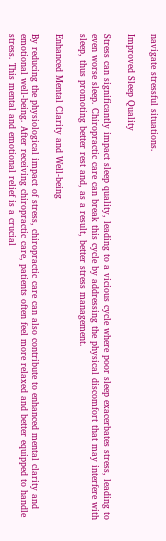navigate stressful situations.

Improved Sleep Quality

Stress can significantly impact sleep quality, leading to a vicious cycle where poor sleep exacerbates stress, leading to even worse sleep. Chiropractic care can break this cycle by addressing the physical discomfort that may interfere with sleep, thus promoting better rest and, as a result, better stress management.

Enhanced Mental Clarity and Well-being

By reducing the physiological impact of stress, chiropractic care can also contribute to enhanced mental clarity and emotional well-being. After receiving chiropractic care, patients often feel more relaxed and better equipped to handle stress. This mental and emotional relief is a crucial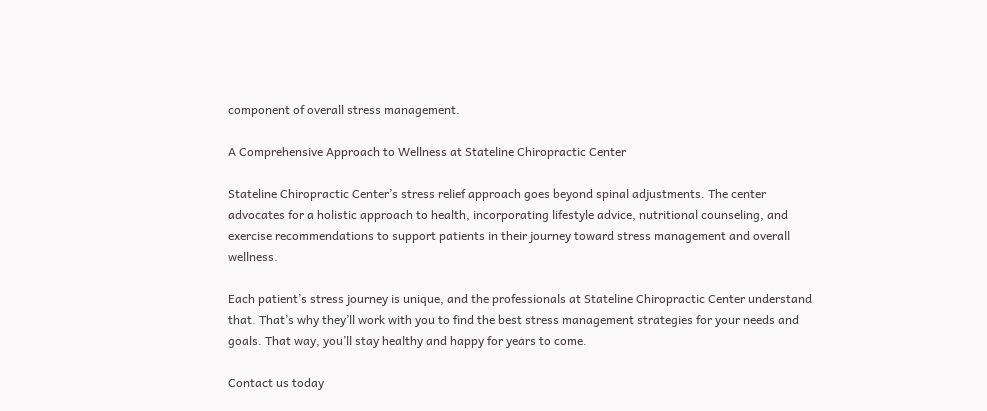component of overall stress management.

A Comprehensive Approach to Wellness at Stateline Chiropractic Center

Stateline Chiropractic Center’s stress relief approach goes beyond spinal adjustments. The center advocates for a holistic approach to health, incorporating lifestyle advice, nutritional counseling, and exercise recommendations to support patients in their journey toward stress management and overall wellness.

Each patient’s stress journey is unique, and the professionals at Stateline Chiropractic Center understand that. That’s why they’ll work with you to find the best stress management strategies for your needs and goals. That way, you’ll stay healthy and happy for years to come.

Contact us today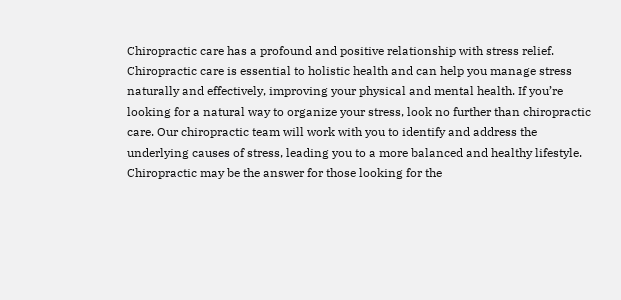Chiropractic care has a profound and positive relationship with stress relief. Chiropractic care is essential to holistic health and can help you manage stress naturally and effectively, improving your physical and mental health. If you’re looking for a natural way to organize your stress, look no further than chiropractic care. Our chiropractic team will work with you to identify and address the underlying causes of stress, leading you to a more balanced and healthy lifestyle. Chiropractic may be the answer for those looking for the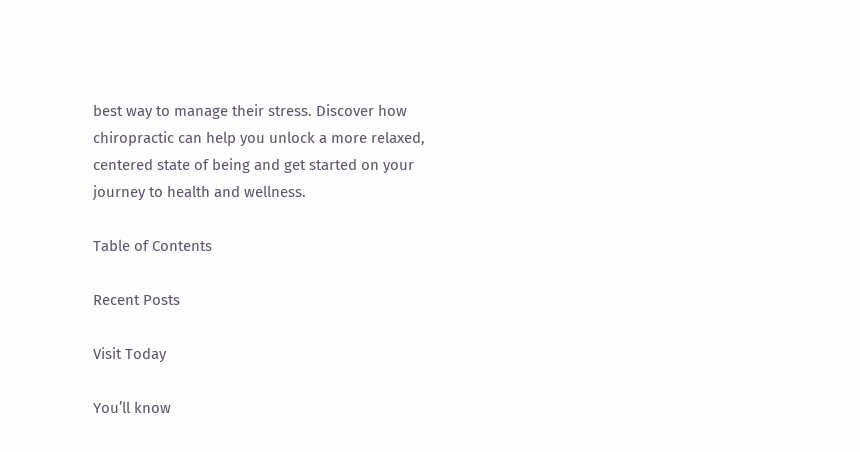best way to manage their stress. Discover how chiropractic can help you unlock a more relaxed, centered state of being and get started on your journey to health and wellness.

Table of Contents

Recent Posts

Visit Today

You’ll know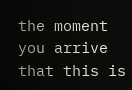the moment you arrive that this is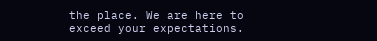the place. We are here to exceed your expectations.